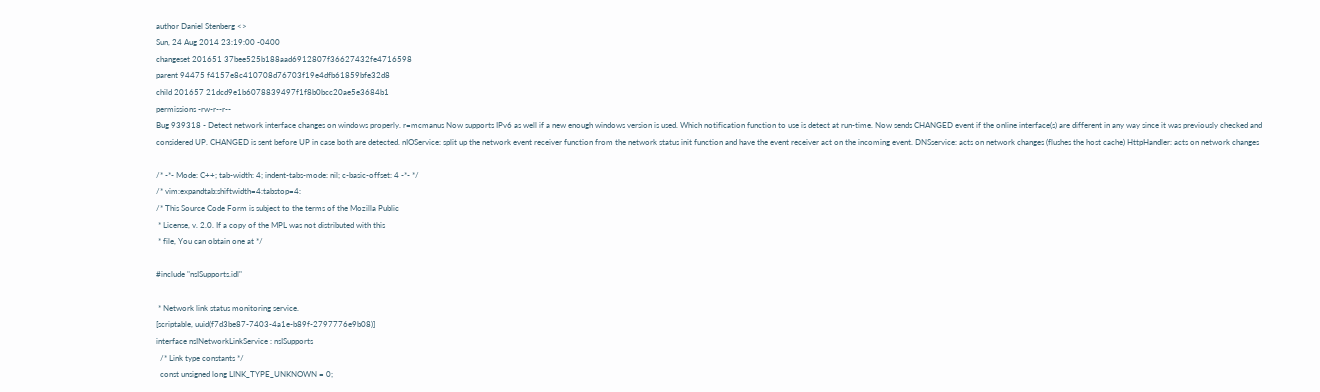author Daniel Stenberg <>
Sun, 24 Aug 2014 23:19:00 -0400
changeset 201651 37bee525b188aad6912807f36627432fe4716598
parent 94475 f4157e8c410708d76703f19e4dfb61859bfe32d8
child 201657 21dcd9e1b6078839497f1f8b0bcc20ae5e3684b1
permissions -rw-r--r--
Bug 939318 - Detect network interface changes on windows properly. r=mcmanus Now supports IPv6 as well if a new enough windows version is used. Which notification function to use is detect at run-time. Now sends CHANGED event if the online interface(s) are different in any way since it was previously checked and considered UP. CHANGED is sent before UP in case both are detected. nIOService: split up the network event receiver function from the network status init function and have the event receiver act on the incoming event. DNSservice: acts on network changes (flushes the host cache) HttpHandler: acts on network changes

/* -*- Mode: C++; tab-width: 4; indent-tabs-mode: nil; c-basic-offset: 4 -*- */
/* vim:expandtab:shiftwidth=4:tabstop=4:
/* This Source Code Form is subject to the terms of the Mozilla Public
 * License, v. 2.0. If a copy of the MPL was not distributed with this
 * file, You can obtain one at */

#include "nsISupports.idl"

 * Network link status monitoring service.
[scriptable, uuid(f7d3be87-7403-4a1e-b89f-2797776e9b08)]
interface nsINetworkLinkService : nsISupports
  /* Link type constants */
  const unsigned long LINK_TYPE_UNKNOWN = 0;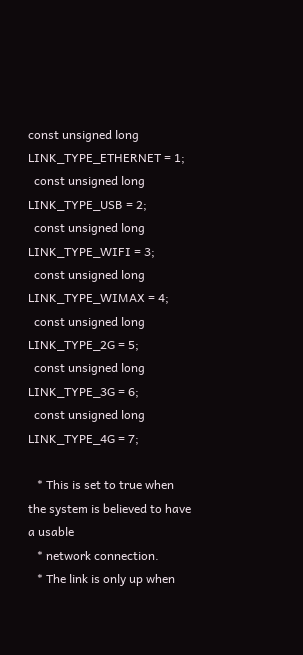const unsigned long LINK_TYPE_ETHERNET = 1;
  const unsigned long LINK_TYPE_USB = 2;
  const unsigned long LINK_TYPE_WIFI = 3;
  const unsigned long LINK_TYPE_WIMAX = 4;
  const unsigned long LINK_TYPE_2G = 5;
  const unsigned long LINK_TYPE_3G = 6;
  const unsigned long LINK_TYPE_4G = 7;

   * This is set to true when the system is believed to have a usable
   * network connection.
   * The link is only up when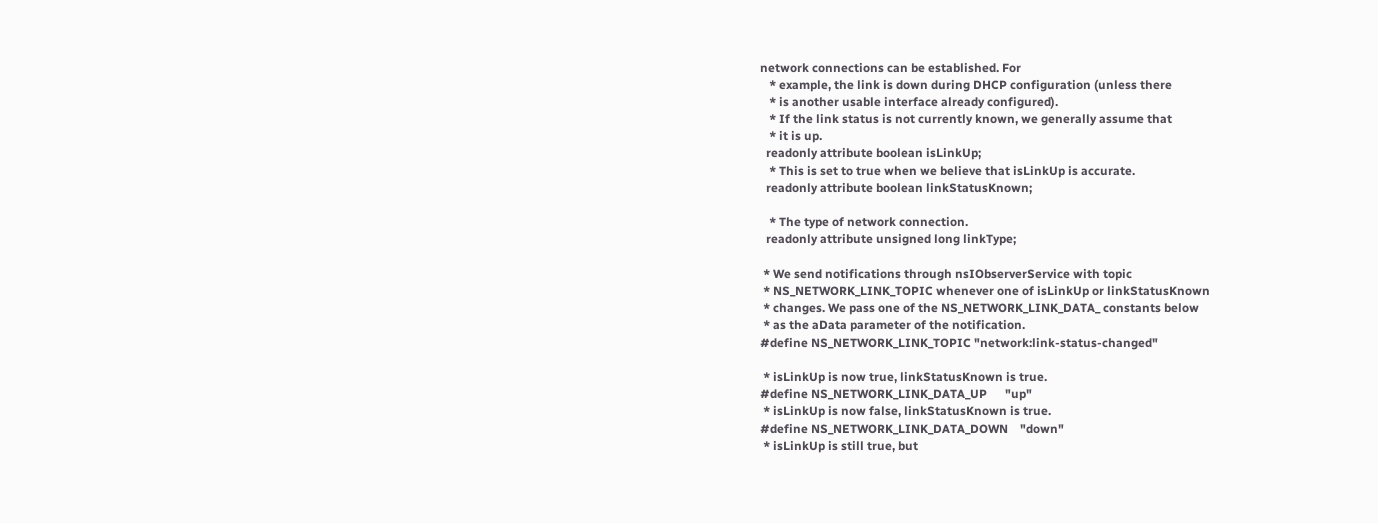network connections can be established. For
   * example, the link is down during DHCP configuration (unless there
   * is another usable interface already configured).
   * If the link status is not currently known, we generally assume that
   * it is up.
  readonly attribute boolean isLinkUp;
   * This is set to true when we believe that isLinkUp is accurate.
  readonly attribute boolean linkStatusKnown;

   * The type of network connection.
  readonly attribute unsigned long linkType;

 * We send notifications through nsIObserverService with topic
 * NS_NETWORK_LINK_TOPIC whenever one of isLinkUp or linkStatusKnown
 * changes. We pass one of the NS_NETWORK_LINK_DATA_ constants below
 * as the aData parameter of the notification.
#define NS_NETWORK_LINK_TOPIC "network:link-status-changed"

 * isLinkUp is now true, linkStatusKnown is true.
#define NS_NETWORK_LINK_DATA_UP      "up"
 * isLinkUp is now false, linkStatusKnown is true.
#define NS_NETWORK_LINK_DATA_DOWN    "down"
 * isLinkUp is still true, but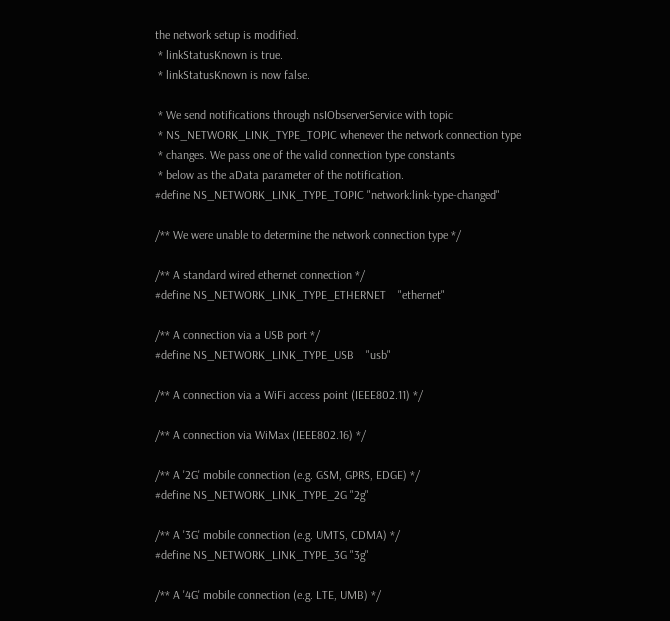the network setup is modified.
 * linkStatusKnown is true.
 * linkStatusKnown is now false.

 * We send notifications through nsIObserverService with topic
 * NS_NETWORK_LINK_TYPE_TOPIC whenever the network connection type
 * changes. We pass one of the valid connection type constants
 * below as the aData parameter of the notification.
#define NS_NETWORK_LINK_TYPE_TOPIC "network:link-type-changed"

/** We were unable to determine the network connection type */

/** A standard wired ethernet connection */
#define NS_NETWORK_LINK_TYPE_ETHERNET    "ethernet"

/** A connection via a USB port */
#define NS_NETWORK_LINK_TYPE_USB    "usb"

/** A connection via a WiFi access point (IEEE802.11) */

/** A connection via WiMax (IEEE802.16) */

/** A '2G' mobile connection (e.g. GSM, GPRS, EDGE) */
#define NS_NETWORK_LINK_TYPE_2G "2g"

/** A '3G' mobile connection (e.g. UMTS, CDMA) */
#define NS_NETWORK_LINK_TYPE_3G "3g"

/** A '4G' mobile connection (e.g. LTE, UMB) */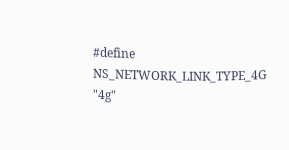#define NS_NETWORK_LINK_TYPE_4G "4g"